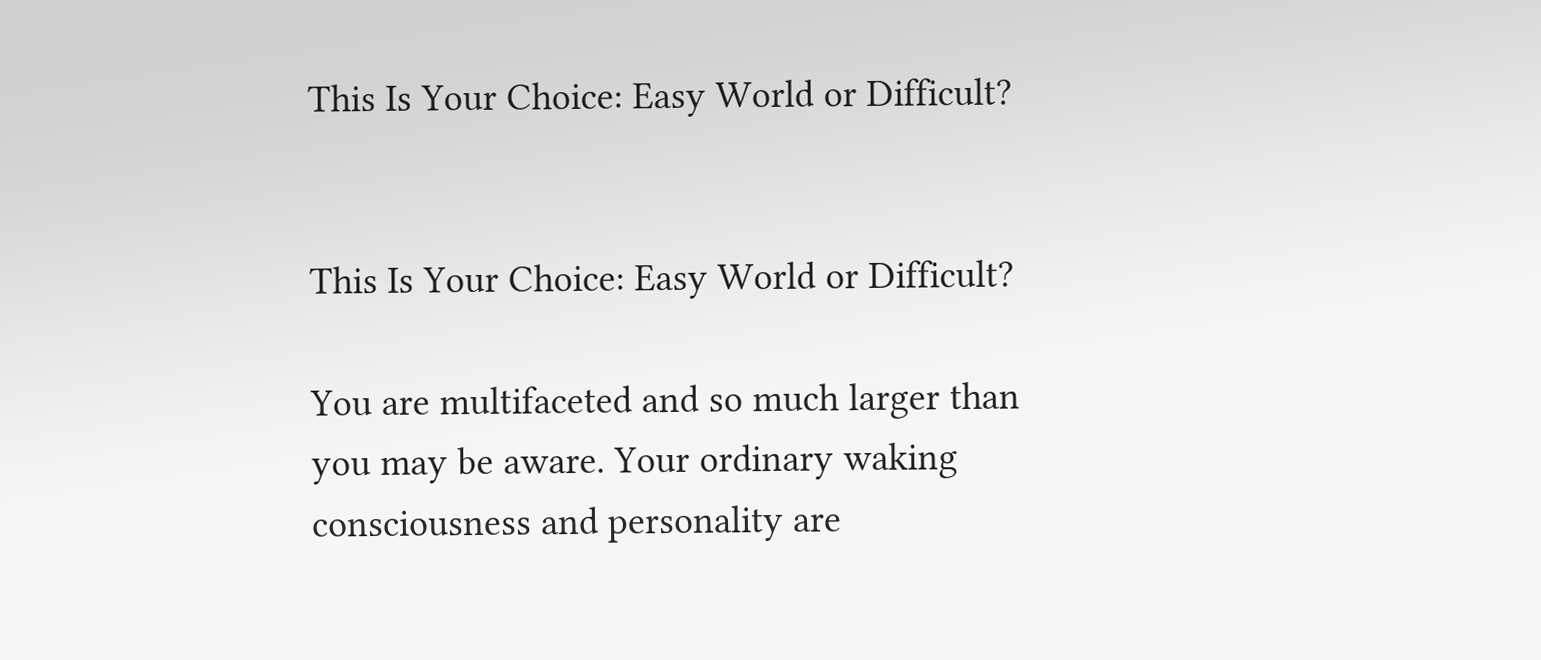This Is Your Choice: Easy World or Difficult?


This Is Your Choice: Easy World or Difficult?

You are multifaceted and so much larger than you may be aware. Your ordinary waking consciousness and personality are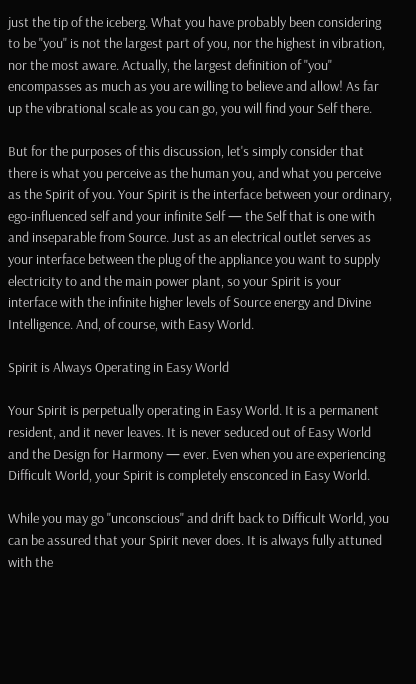just the tip of the iceberg. What you have probably been considering to be "you" is not the largest part of you, nor the highest in vibration, nor the most aware. Actually, the largest definition of "you" encompasses as much as you are willing to believe and allow! As far up the vibrational scale as you can go, you will find your Self there.

But for the purposes of this discussion, let's simply consider that there is what you perceive as the human you, and what you perceive as the Spirit of you. Your Spirit is the interface between your ordinary, ego-influenced self and your infinite Self — the Self that is one with and inseparable from Source. Just as an electrical outlet serves as your interface between the plug of the appliance you want to supply electricity to and the main power plant, so your Spirit is your interface with the infinite higher levels of Source energy and Divine Intelligence. And, of course, with Easy World.

Spirit is Always Operating in Easy World

Your Spirit is perpetually operating in Easy World. It is a permanent resident, and it never leaves. It is never seduced out of Easy World and the Design for Harmony — ever. Even when you are experiencing Difficult World, your Spirit is completely ensconced in Easy World.

While you may go "unconscious" and drift back to Difficult World, you can be assured that your Spirit never does. It is always fully attuned with the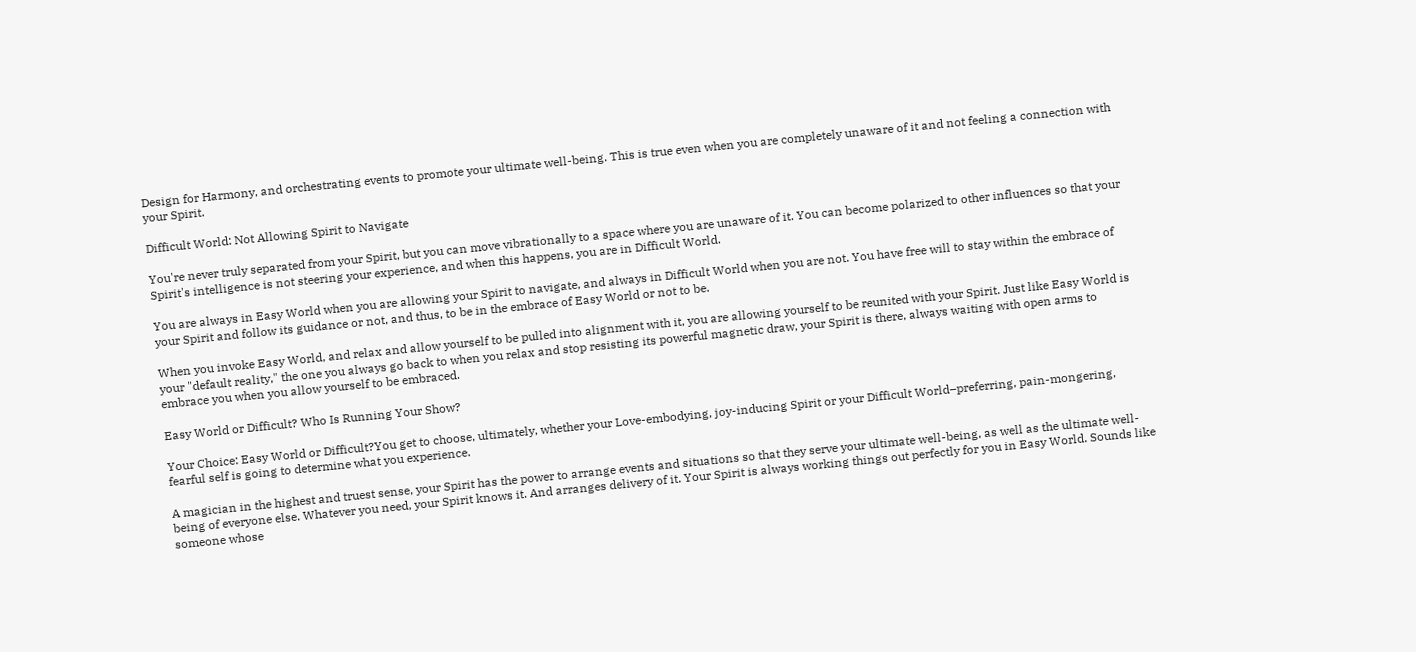Design for Harmony, and orchestrating events to promote your ultimate well-being. This is true even when you are completely unaware of it and not feeling a connection with your Spirit.

Difficult World: Not Allowing Spirit to Navigate

You're never truly separated from your Spirit, but you can move vibrationally to a space where you are unaware of it. You can become polarized to other influences so that your Spirit's intelligence is not steering your experience, and when this happens, you are in Difficult World.

You are always in Easy World when you are allowing your Spirit to navigate, and always in Difficult World when you are not. You have free will to stay within the embrace of your Spirit and follow its guidance or not, and thus, to be in the embrace of Easy World or not to be.

When you invoke Easy World, and relax and allow yourself to be pulled into alignment with it, you are allowing yourself to be reunited with your Spirit. Just like Easy World is your "default reality," the one you always go back to when you relax and stop resisting its powerful magnetic draw, your Spirit is there, always waiting with open arms to embrace you when you allow yourself to be embraced.

Easy World or Difficult? Who Is Running Your Show?

Your Choice: Easy World or Difficult?You get to choose, ultimately, whether your Love-embodying, joy-inducing Spirit or your Difficult World–preferring, pain-mongering, fearful self is going to determine what you experience.

A magician in the highest and truest sense, your Spirit has the power to arrange events and situations so that they serve your ultimate well-being, as well as the ultimate well-being of everyone else. Whatever you need, your Spirit knows it. And arranges delivery of it. Your Spirit is always working things out perfectly for you in Easy World. Sounds like someone whose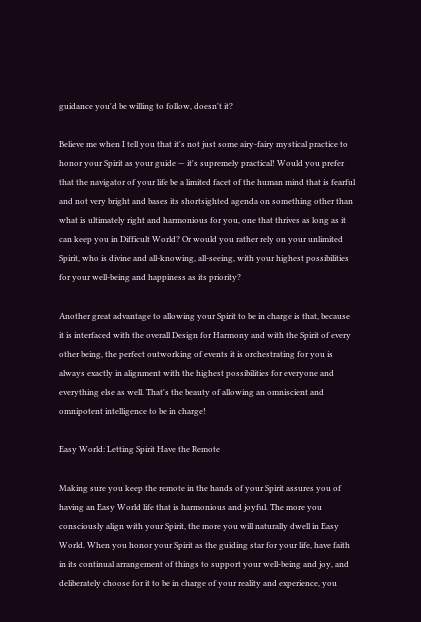guidance you'd be willing to follow, doesn't it?

Believe me when I tell you that it's not just some airy-fairy mystical practice to honor your Spirit as your guide — it's supremely practical! Would you prefer that the navigator of your life be a limited facet of the human mind that is fearful and not very bright and bases its shortsighted agenda on something other than what is ultimately right and harmonious for you, one that thrives as long as it can keep you in Difficult World? Or would you rather rely on your unlimited Spirit, who is divine and all-knowing, all-seeing, with your highest possibilities for your well-being and happiness as its priority?

Another great advantage to allowing your Spirit to be in charge is that, because it is interfaced with the overall Design for Harmony and with the Spirit of every other being, the perfect outworking of events it is orchestrating for you is always exactly in alignment with the highest possibilities for everyone and everything else as well. That's the beauty of allowing an omniscient and omnipotent intelligence to be in charge!

Easy World: Letting Spirit Have the Remote

Making sure you keep the remote in the hands of your Spirit assures you of having an Easy World life that is harmonious and joyful. The more you consciously align with your Spirit, the more you will naturally dwell in Easy World. When you honor your Spirit as the guiding star for your life, have faith in its continual arrangement of things to support your well-being and joy, and deliberately choose for it to be in charge of your reality and experience, you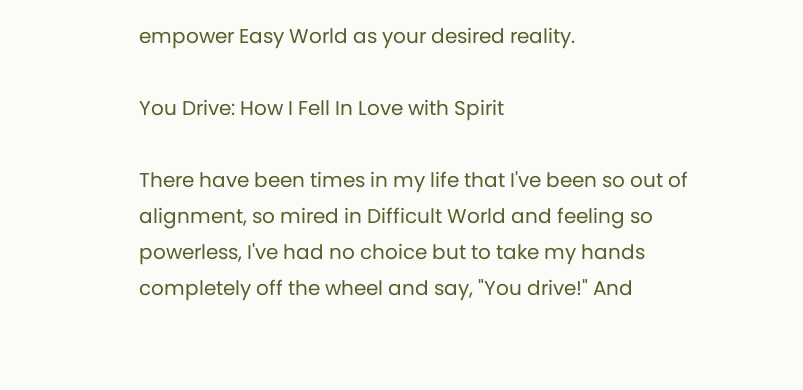empower Easy World as your desired reality.

You Drive: How I Fell In Love with Spirit

There have been times in my life that I've been so out of alignment, so mired in Difficult World and feeling so powerless, I've had no choice but to take my hands completely off the wheel and say, "You drive!" And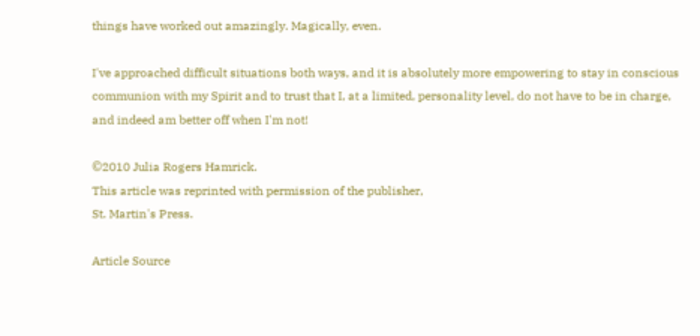things have worked out amazingly. Magically, even.

I've approached difficult situations both ways, and it is absolutely more empowering to stay in conscious communion with my Spirit and to trust that I, at a limited, personality level, do not have to be in charge, and indeed am better off when I'm not!

©2010 Julia Rogers Hamrick.
This article was reprinted with permission of the publisher,
St. Martin's Press.

Article Source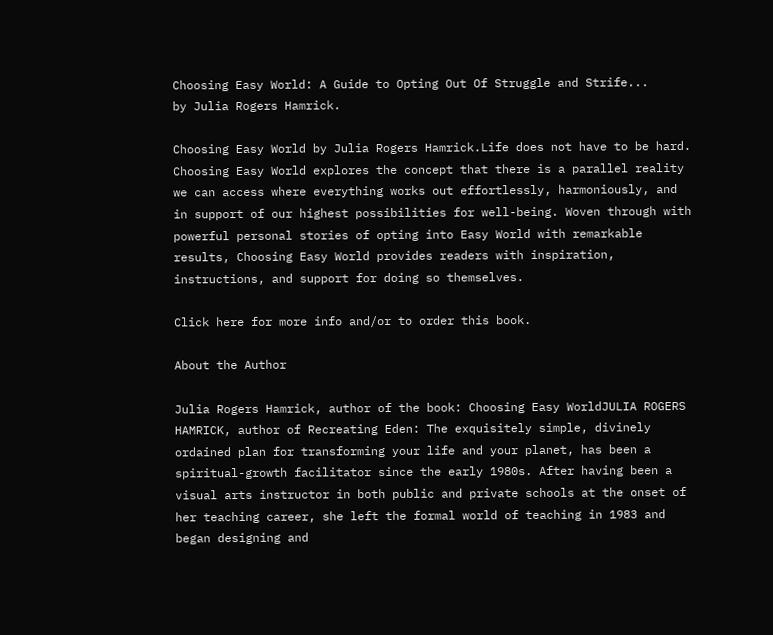Choosing Easy World: A Guide to Opting Out Of Struggle and Strife...
by Julia Rogers Hamrick.

Choosing Easy World by Julia Rogers Hamrick.Life does not have to be hard. Choosing Easy World explores the concept that there is a parallel reality we can access where everything works out effortlessly, harmoniously, and in support of our highest possibilities for well-being. Woven through with powerful personal stories of opting into Easy World with remarkable results, Choosing Easy World provides readers with inspiration, instructions, and support for doing so themselves.

Click here for more info and/or to order this book.

About the Author

Julia Rogers Hamrick, author of the book: Choosing Easy WorldJULIA ROGERS HAMRICK, author of Recreating Eden: The exquisitely simple, divinely ordained plan for transforming your life and your planet, has been a spiritual-growth facilitator since the early 1980s. After having been a visual arts instructor in both public and private schools at the onset of her teaching career, she left the formal world of teaching in 1983 and began designing and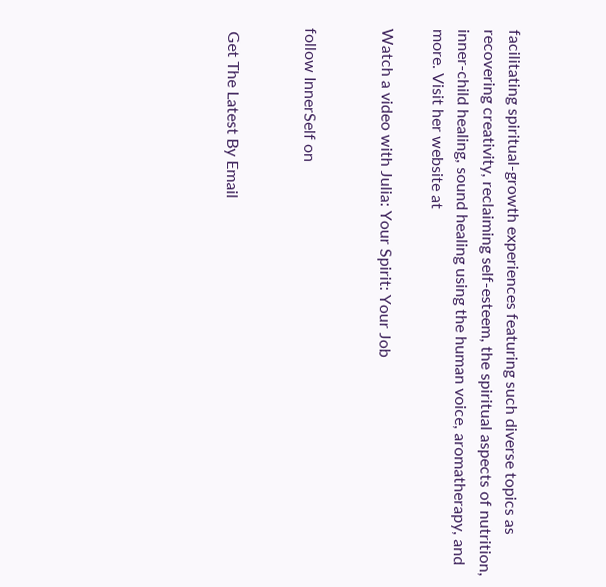facilitating spiritual-growth experiences featuring such diverse topics as recovering creativity, reclaiming self-esteem, the spiritual aspects of nutrition, inner-child healing, sound healing using the human voice, aromatherapy, and more. Visit her website at

Watch a video with Julia: Your Spirit: Your Job


follow InnerSelf on


 Get The Latest By Email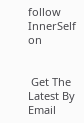follow InnerSelf on


 Get The Latest By Email